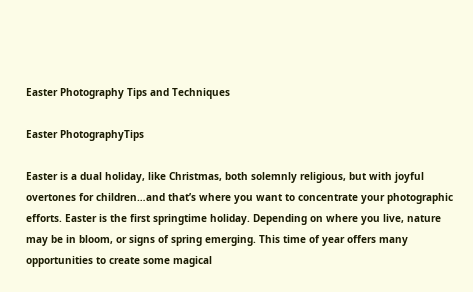Easter Photography Tips and Techniques

Easter PhotographyTips

Easter is a dual holiday, like Christmas, both solemnly religious, but with joyful overtones for children…and that’s where you want to concentrate your photographic efforts. Easter is the first springtime holiday. Depending on where you live, nature may be in bloom, or signs of spring emerging. This time of year offers many opportunities to create some magical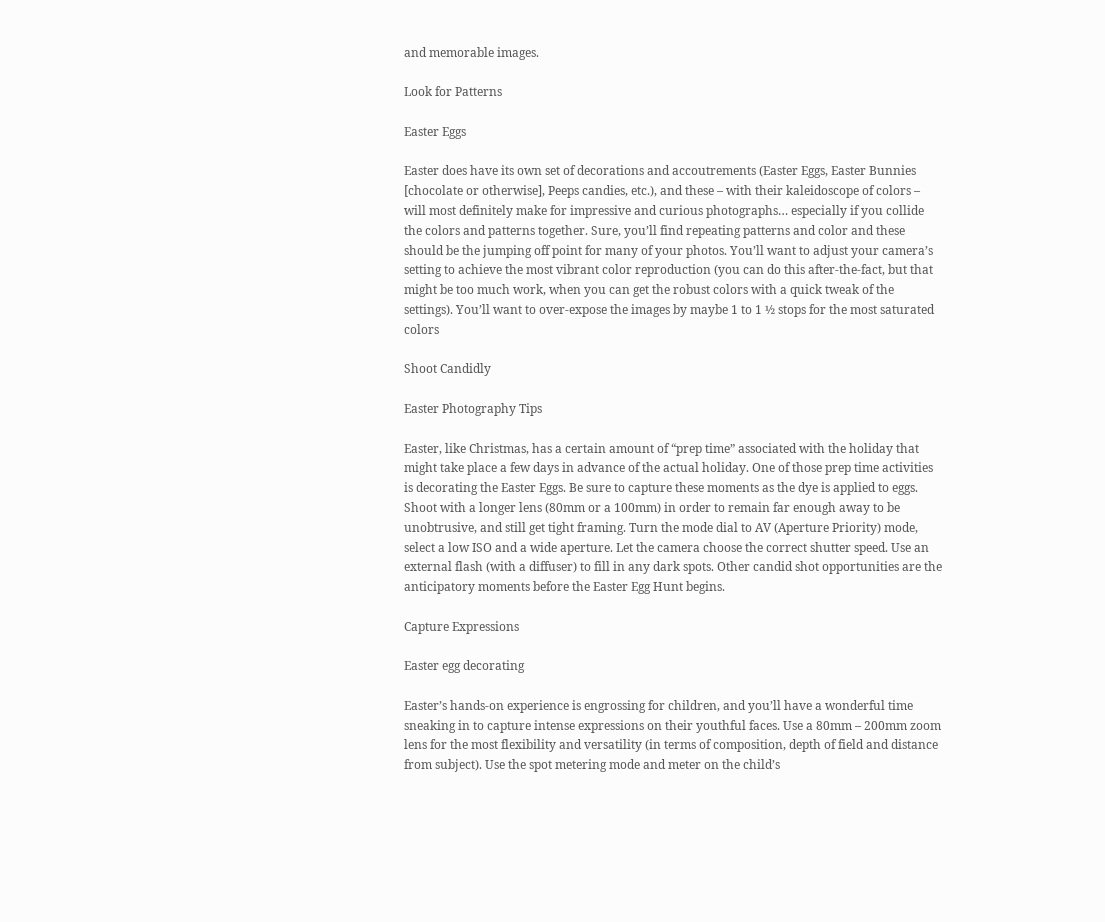and memorable images.

Look for Patterns

Easter Eggs

Easter does have its own set of decorations and accoutrements (Easter Eggs, Easter Bunnies [chocolate or otherwise], Peeps candies, etc.), and these – with their kaleidoscope of colors – will most definitely make for impressive and curious photographs… especially if you collide the colors and patterns together. Sure, you’ll find repeating patterns and color and these should be the jumping off point for many of your photos. You’ll want to adjust your camera’s setting to achieve the most vibrant color reproduction (you can do this after-the-fact, but that might be too much work, when you can get the robust colors with a quick tweak of the settings). You’ll want to over-expose the images by maybe 1 to 1 ½ stops for the most saturated colors

Shoot Candidly

Easter Photography Tips

Easter, like Christmas, has a certain amount of “prep time” associated with the holiday that might take place a few days in advance of the actual holiday. One of those prep time activities is decorating the Easter Eggs. Be sure to capture these moments as the dye is applied to eggs. Shoot with a longer lens (80mm or a 100mm) in order to remain far enough away to be unobtrusive, and still get tight framing. Turn the mode dial to AV (Aperture Priority) mode, select a low ISO and a wide aperture. Let the camera choose the correct shutter speed. Use an external flash (with a diffuser) to fill in any dark spots. Other candid shot opportunities are the anticipatory moments before the Easter Egg Hunt begins.

Capture Expressions

Easter egg decorating

Easter’s hands-on experience is engrossing for children, and you’ll have a wonderful time sneaking in to capture intense expressions on their youthful faces. Use a 80mm – 200mm zoom lens for the most flexibility and versatility (in terms of composition, depth of field and distance from subject). Use the spot metering mode and meter on the child’s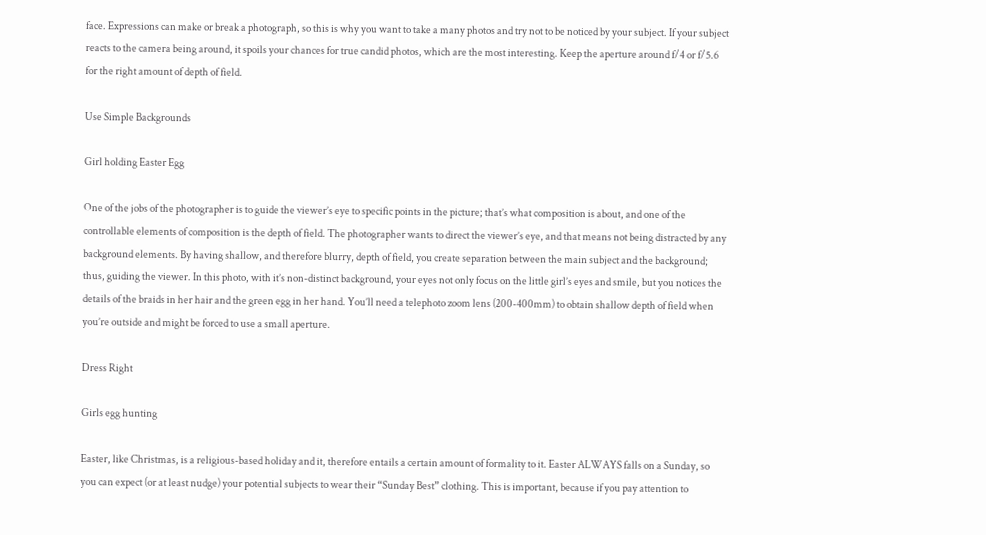face. Expressions can make or break a photograph, so this is why you want to take a many photos and try not to be noticed by your subject. If your subject reacts to the camera being around, it spoils your chances for true candid photos, which are the most interesting. Keep the aperture around f/4 or f/5.6 for the right amount of depth of field.

Use Simple Backgrounds

Girl holding Easter Egg

One of the jobs of the photographer is to guide the viewer’s eye to specific points in the picture; that’s what composition is about, and one of the controllable elements of composition is the depth of field. The photographer wants to direct the viewer’s eye, and that means not being distracted by any background elements. By having shallow, and therefore blurry, depth of field, you create separation between the main subject and the background; thus, guiding the viewer. In this photo, with it’s non-distinct background, your eyes not only focus on the little girl’s eyes and smile, but you notices the details of the braids in her hair and the green egg in her hand. You’ll need a telephoto zoom lens (200-400mm) to obtain shallow depth of field when you’re outside and might be forced to use a small aperture.

Dress Right

Girls egg hunting

Easter, like Christmas, is a religious-based holiday and it, therefore entails a certain amount of formality to it. Easter ALWAYS falls on a Sunday, so you can expect (or at least nudge) your potential subjects to wear their “Sunday Best” clothing. This is important, because if you pay attention to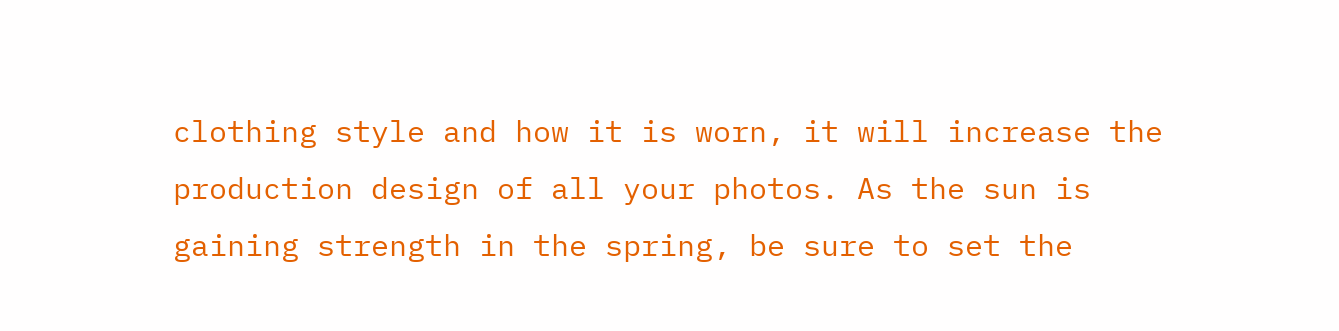clothing style and how it is worn, it will increase the production design of all your photos. As the sun is gaining strength in the spring, be sure to set the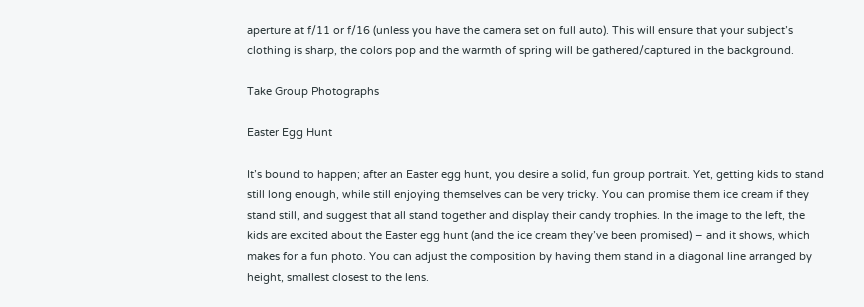aperture at f/11 or f/16 (unless you have the camera set on full auto). This will ensure that your subject’s clothing is sharp, the colors pop and the warmth of spring will be gathered/captured in the background.

Take Group Photographs

Easter Egg Hunt

It’s bound to happen; after an Easter egg hunt, you desire a solid, fun group portrait. Yet, getting kids to stand still long enough, while still enjoying themselves can be very tricky. You can promise them ice cream if they stand still, and suggest that all stand together and display their candy trophies. In the image to the left, the kids are excited about the Easter egg hunt (and the ice cream they’ve been promised) – and it shows, which makes for a fun photo. You can adjust the composition by having them stand in a diagonal line arranged by height, smallest closest to the lens.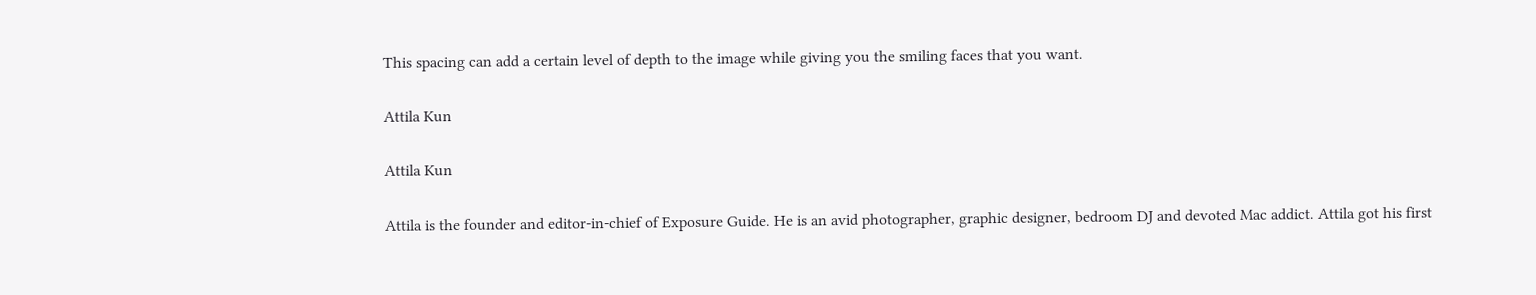This spacing can add a certain level of depth to the image while giving you the smiling faces that you want.

Attila Kun

Attila Kun

Attila is the founder and editor-in-chief of Exposure Guide. He is an avid photographer, graphic designer, bedroom DJ and devoted Mac addict. Attila got his first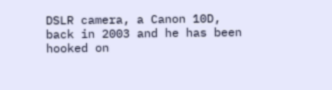DSLR camera, a Canon 10D, back in 2003 and he has been hooked on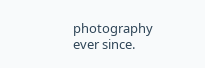photography ever since.